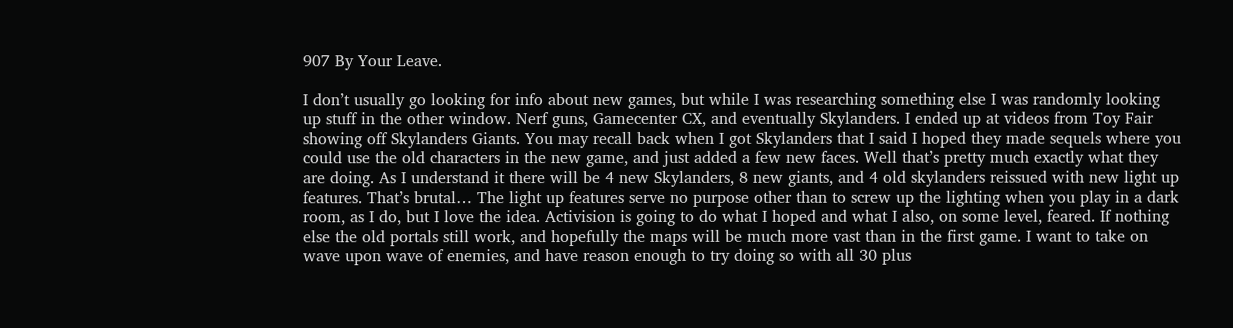907 By Your Leave.

I don’t usually go looking for info about new games, but while I was researching something else I was randomly looking up stuff in the other window. Nerf guns, Gamecenter CX, and eventually Skylanders. I ended up at videos from Toy Fair showing off Skylanders Giants. You may recall back when I got Skylanders that I said I hoped they made sequels where you could use the old characters in the new game, and just added a few new faces. Well that’s pretty much exactly what they are doing. As I understand it there will be 4 new Skylanders, 8 new giants, and 4 old skylanders reissued with new light up features. That’s brutal… The light up features serve no purpose other than to screw up the lighting when you play in a dark room, as I do, but I love the idea. Activision is going to do what I hoped and what I also, on some level, feared. If nothing else the old portals still work, and hopefully the maps will be much more vast than in the first game. I want to take on wave upon wave of enemies, and have reason enough to try doing so with all 30 plus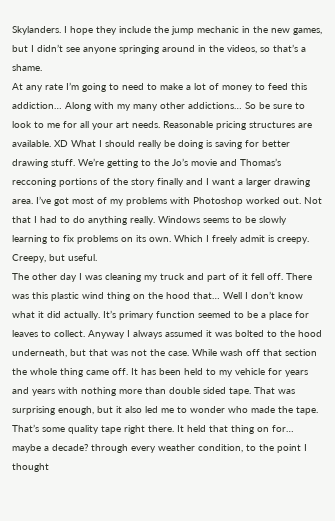Skylanders. I hope they include the jump mechanic in the new games, but I didn’t see anyone springing around in the videos, so that’s a shame.
At any rate I’m going to need to make a lot of money to feed this addiction… Along with my many other addictions… So be sure to look to me for all your art needs. Reasonable pricing structures are available. XD What I should really be doing is saving for better drawing stuff. We’re getting to the Jo’s movie and Thomas’s recconing portions of the story finally and I want a larger drawing area. I’ve got most of my problems with Photoshop worked out. Not that I had to do anything really. Windows seems to be slowly learning to fix problems on its own. Which I freely admit is creepy. Creepy, but useful.
The other day I was cleaning my truck and part of it fell off. There was this plastic wind thing on the hood that… Well I don’t know what it did actually. It’s primary function seemed to be a place for leaves to collect. Anyway I always assumed it was bolted to the hood underneath, but that was not the case. While wash off that section the whole thing came off. It has been held to my vehicle for years and years with nothing more than double sided tape. That was surprising enough, but it also led me to wonder who made the tape. That’s some quality tape right there. It held that thing on for… maybe a decade? through every weather condition, to the point I thought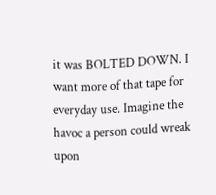it was BOLTED DOWN. I want more of that tape for everyday use. Imagine the havoc a person could wreak upon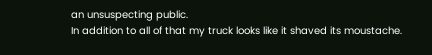an unsuspecting public.
In addition to all of that my truck looks like it shaved its moustache.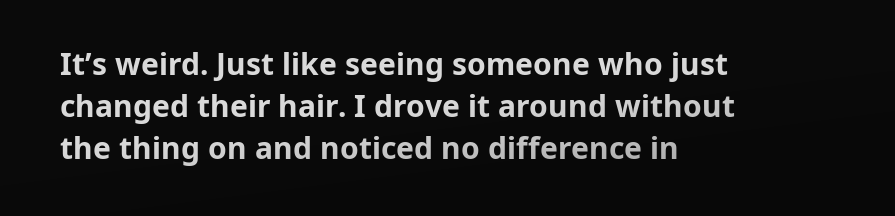It’s weird. Just like seeing someone who just changed their hair. I drove it around without the thing on and noticed no difference in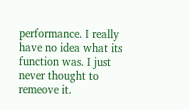performance. I really have no idea what its function was. I just never thought to remeove it.